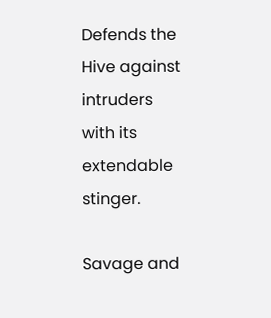Defends the Hive against intruders with its extendable stinger.

Savage and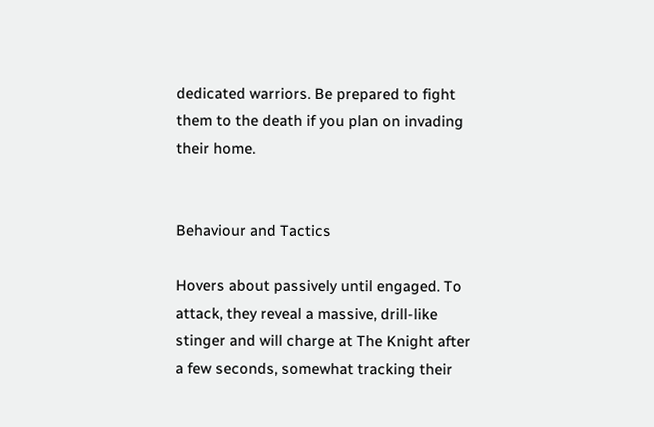dedicated warriors. Be prepared to fight them to the death if you plan on invading their home.


Behaviour and Tactics

Hovers about passively until engaged. To attack, they reveal a massive, drill-like stinger and will charge at The Knight after a few seconds, somewhat tracking their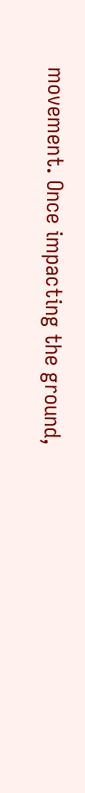movement. Once impacting the ground,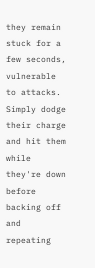they remain stuck for a few seconds, vulnerable to attacks. Simply dodge their charge and hit them while they're down before backing off and repeating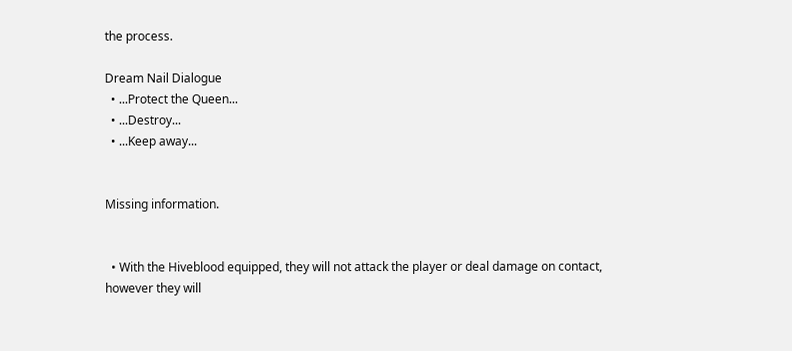the process.

Dream Nail Dialogue
  • ...Protect the Queen...
  • ...Destroy...
  • ...Keep away...


Missing information.


  • With the Hiveblood equipped, they will not attack the player or deal damage on contact, however they will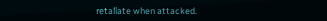retaliate when attacked.